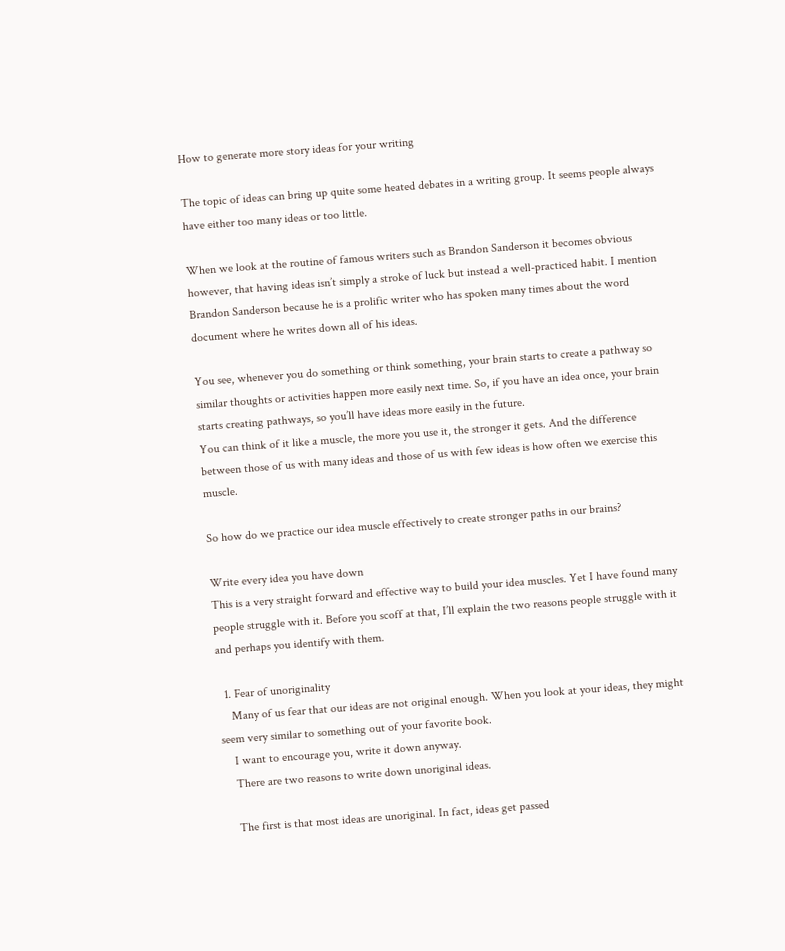How to generate more story ideas for your writing

The topic of ideas can bring up quite some heated debates in a writing group. It seems people always have either too many ideas or too little.

When we look at the routine of famous writers such as Brandon Sanderson it becomes obvious however, that having ideas isn’t simply a stroke of luck but instead a well-practiced habit. I mention Brandon Sanderson because he is a prolific writer who has spoken many times about the word document where he writes down all of his ideas.

You see, whenever you do something or think something, your brain starts to create a pathway so similar thoughts or activities happen more easily next time. So, if you have an idea once, your brain starts creating pathways, so you’ll have ideas more easily in the future.
You can think of it like a muscle, the more you use it, the stronger it gets. And the difference between those of us with many ideas and those of us with few ideas is how often we exercise this muscle.

So how do we practice our idea muscle effectively to create stronger paths in our brains?

Write every idea you have down
This is a very straight forward and effective way to build your idea muscles. Yet I have found many people struggle with it. Before you scoff at that, I’ll explain the two reasons people struggle with it and perhaps you identify with them.

  1. Fear of unoriginality
    Many of us fear that our ideas are not original enough. When you look at your ideas, they might seem very similar to something out of your favorite book.
    I want to encourage you, write it down anyway.
    There are two reasons to write down unoriginal ideas.

    The first is that most ideas are unoriginal. In fact, ideas get passed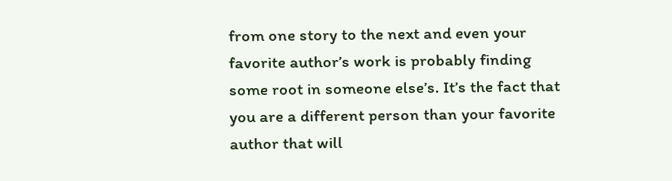from one story to the next and even your favorite author’s work is probably finding some root in someone else’s. It’s the fact that you are a different person than your favorite author that will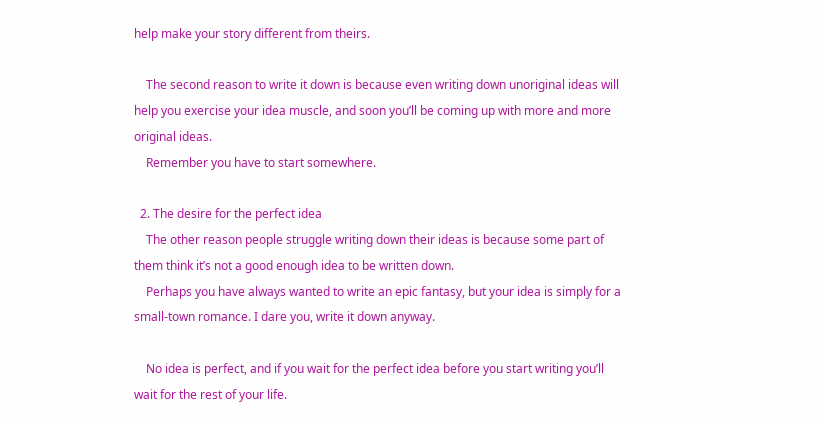help make your story different from theirs.

    The second reason to write it down is because even writing down unoriginal ideas will help you exercise your idea muscle, and soon you’ll be coming up with more and more original ideas.
    Remember you have to start somewhere.

  2. The desire for the perfect idea
    The other reason people struggle writing down their ideas is because some part of them think it’s not a good enough idea to be written down.
    Perhaps you have always wanted to write an epic fantasy, but your idea is simply for a small-town romance. I dare you, write it down anyway.

    No idea is perfect, and if you wait for the perfect idea before you start writing you’ll wait for the rest of your life.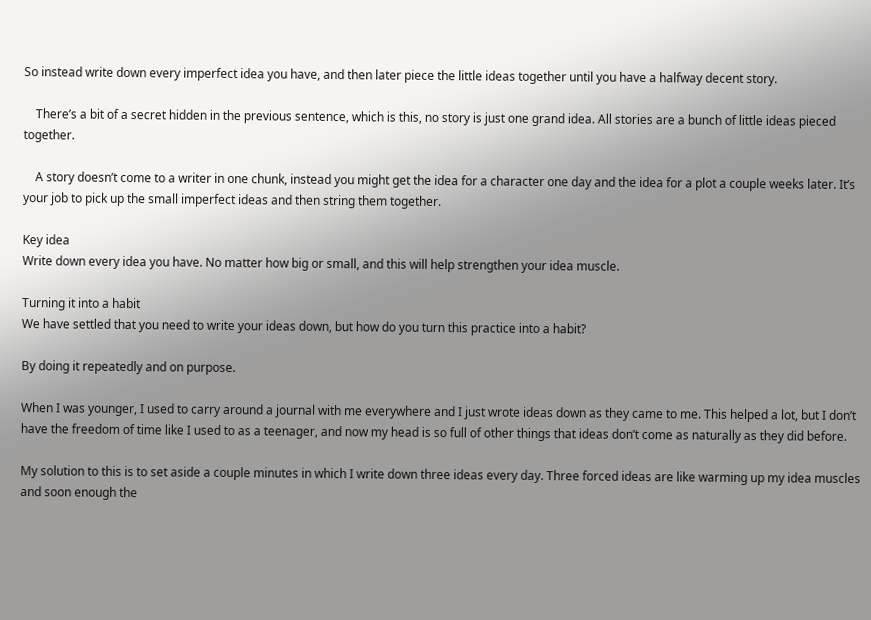So instead write down every imperfect idea you have, and then later piece the little ideas together until you have a halfway decent story.

    There’s a bit of a secret hidden in the previous sentence, which is this, no story is just one grand idea. All stories are a bunch of little ideas pieced together.

    A story doesn’t come to a writer in one chunk, instead you might get the idea for a character one day and the idea for a plot a couple weeks later. It’s your job to pick up the small imperfect ideas and then string them together.

Key idea
Write down every idea you have. No matter how big or small, and this will help strengthen your idea muscle.

Turning it into a habit
We have settled that you need to write your ideas down, but how do you turn this practice into a habit?

By doing it repeatedly and on purpose.

When I was younger, I used to carry around a journal with me everywhere and I just wrote ideas down as they came to me. This helped a lot, but I don’t have the freedom of time like I used to as a teenager, and now my head is so full of other things that ideas don’t come as naturally as they did before.

My solution to this is to set aside a couple minutes in which I write down three ideas every day. Three forced ideas are like warming up my idea muscles and soon enough the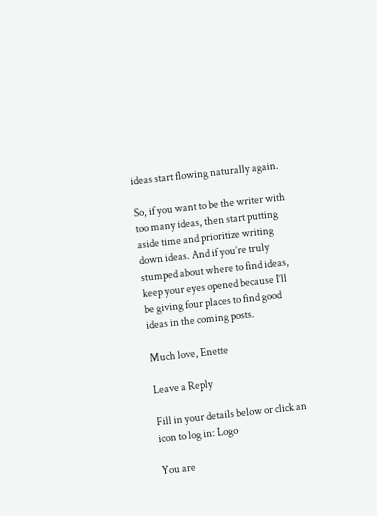ideas start flowing naturally again.

So, if you want to be the writer with too many ideas, then start putting aside time and prioritize writing down ideas. And if you’re truly stumped about where to find ideas, keep your eyes opened because I’ll be giving four places to find good ideas in the coming posts.

Much love, Enette

Leave a Reply

Fill in your details below or click an icon to log in: Logo

You are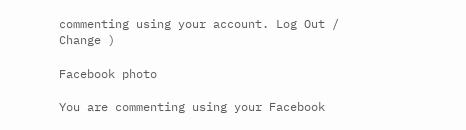commenting using your account. Log Out /  Change )

Facebook photo

You are commenting using your Facebook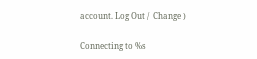account. Log Out /  Change )

Connecting to %s